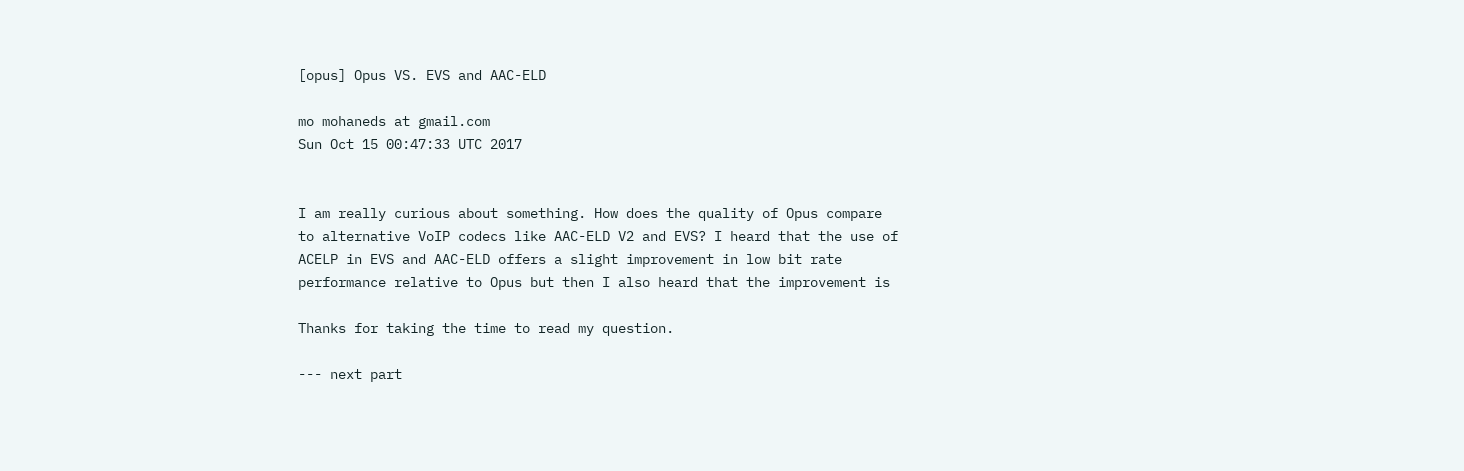[opus] Opus VS. EVS and AAC-ELD

mo mohaneds at gmail.com
Sun Oct 15 00:47:33 UTC 2017


I am really curious about something. How does the quality of Opus compare
to alternative VoIP codecs like AAC-ELD V2 and EVS? I heard that the use of
ACELP in EVS and AAC-ELD offers a slight improvement in low bit rate
performance relative to Opus but then I also heard that the improvement is

Thanks for taking the time to read my question.

--- next part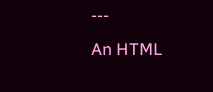---
An HTML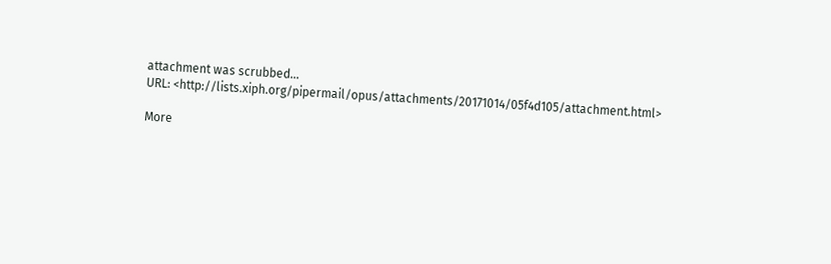attachment was scrubbed...
URL: <http://lists.xiph.org/pipermail/opus/attachments/20171014/05f4d105/attachment.html>

More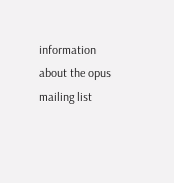information about the opus mailing list